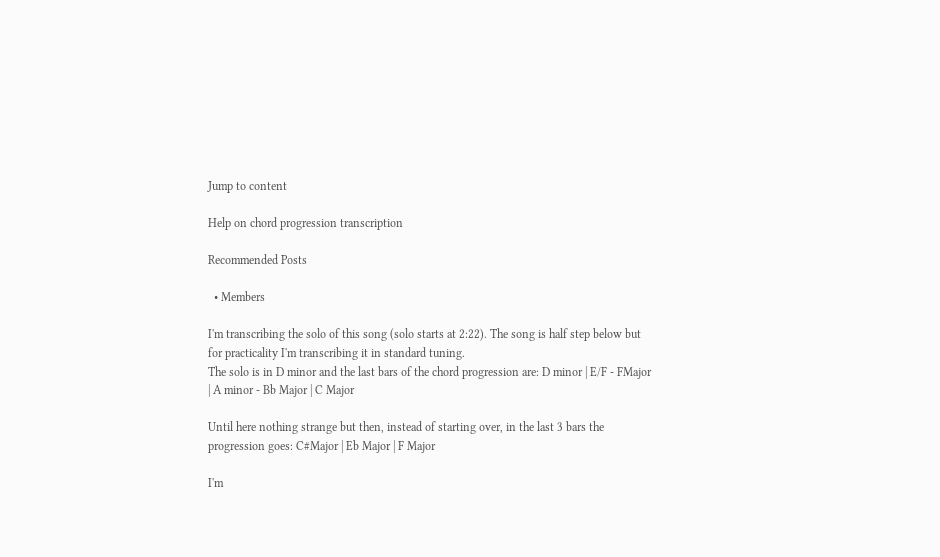Jump to content

Help on chord progression transcription

Recommended Posts

  • Members

I'm transcribing the solo of this song (solo starts at 2:22). The song is half step below but for practicality I'm transcribing it in standard tuning.
The solo is in D minor and the last bars of the chord progression are: D minor | E/F - FMajor | A minor - Bb Major | C Major

Until here nothing strange but then, instead of starting over, in the last 3 bars the progression goes: C#Major | Eb Major | F Major

I'm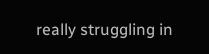really struggling in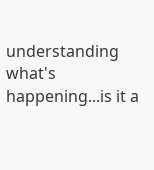understanding what's happening...is it a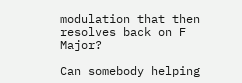modulation that then resolves back on F Major?

Can somebody helping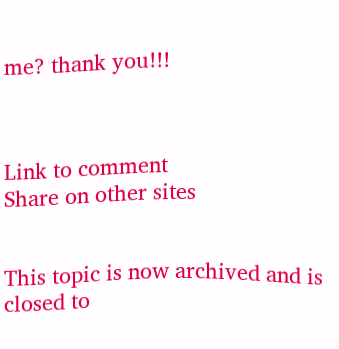me? thank you!!!



Link to comment
Share on other sites


This topic is now archived and is closed to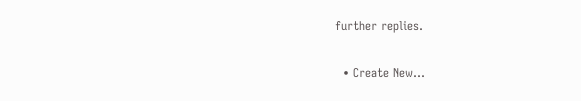further replies.

  • Create New...